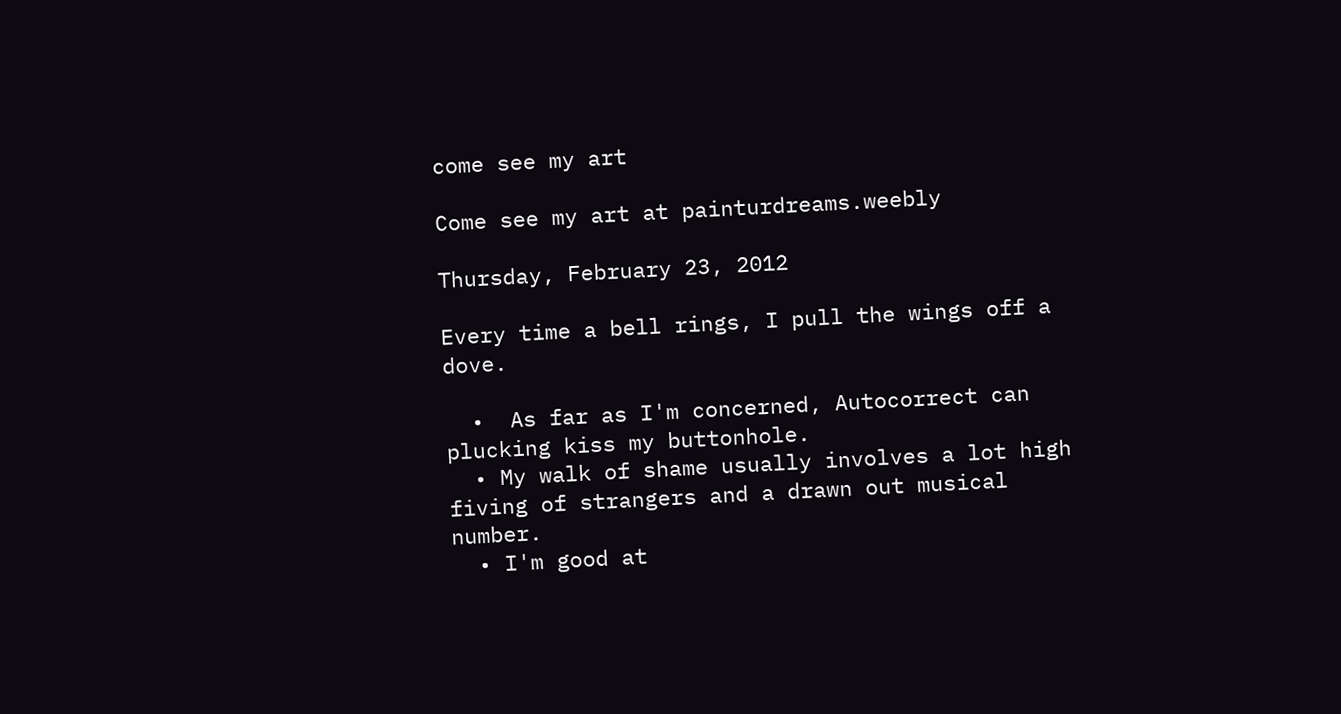come see my art

Come see my art at painturdreams.weebly

Thursday, February 23, 2012

Every time a bell rings, I pull the wings off a dove.

  •  As far as I'm concerned, Autocorrect can plucking kiss my buttonhole.
  • My walk of shame usually involves a lot high fiving of strangers and a drawn out musical number.
  • I'm good at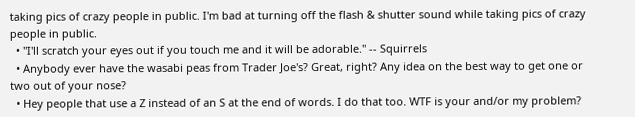taking pics of crazy people in public. I'm bad at turning off the flash & shutter sound while taking pics of crazy people in public.
  • "I'll scratch your eyes out if you touch me and it will be adorable." -- Squirrels
  • Anybody ever have the wasabi peas from Trader Joe's? Great, right? Any idea on the best way to get one or two out of your nose?
  • Hey people that use a Z instead of an S at the end of words. I do that too. WTF is your and/or my problem?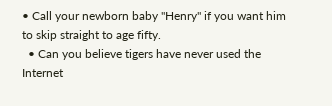• Call your newborn baby "Henry" if you want him to skip straight to age fifty.
  • Can you believe tigers have never used the Internet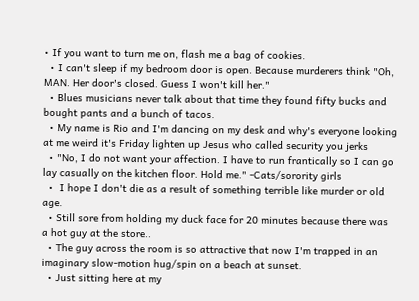• If you want to turn me on, flash me a bag of cookies.
  • I can't sleep if my bedroom door is open. Because murderers think "Oh, MAN. Her door's closed. Guess I won't kill her."
  • Blues musicians never talk about that time they found fifty bucks and bought pants and a bunch of tacos.
  • My name is Rio and I'm dancing on my desk and why's everyone looking at me weird it's Friday lighten up Jesus who called security you jerks
  • "No, I do not want your affection. I have to run frantically so I can go lay casually on the kitchen floor. Hold me." -Cats/sorority girls
  •  I hope I don't die as a result of something terrible like murder or old age.
  • Still sore from holding my duck face for 20 minutes because there was a hot guy at the store..
  • The guy across the room is so attractive that now I'm trapped in an imaginary slow-motion hug/spin on a beach at sunset.
  • Just sitting here at my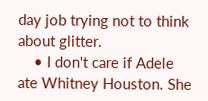day job trying not to think about glitter.
    • I don't care if Adele ate Whitney Houston. She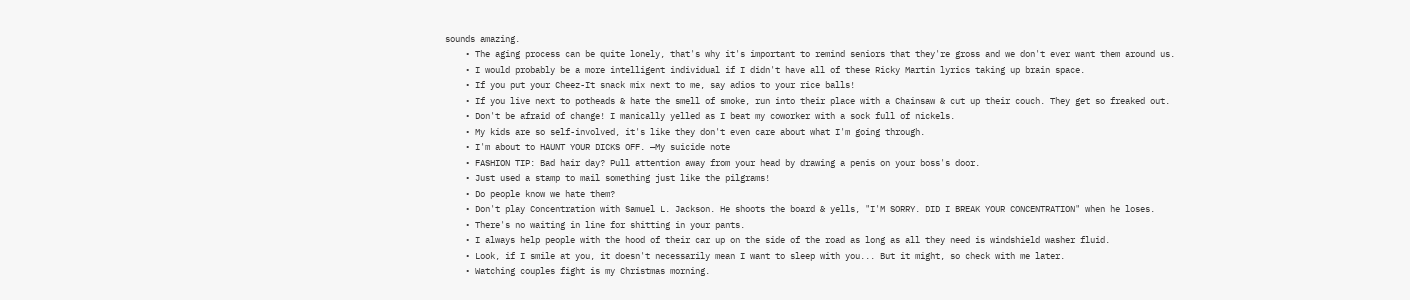sounds amazing.
    • The aging process can be quite lonely, that's why it's important to remind seniors that they're gross and we don't ever want them around us.
    • I would probably be a more intelligent individual if I didn't have all of these Ricky Martin lyrics taking up brain space.
    • If you put your Cheez-It snack mix next to me, say adios to your rice balls!
    • If you live next to potheads & hate the smell of smoke, run into their place with a Chainsaw & cut up their couch. They get so freaked out.
    • Don't be afraid of change! I manically yelled as I beat my coworker with a sock full of nickels.
    • My kids are so self-involved, it's like they don't even care about what I'm going through.
    • I'm about to HAUNT YOUR DICKS OFF. —My suicide note
    • FASHION TIP: Bad hair day? Pull attention away from your head by drawing a penis on your boss's door.
    • Just used a stamp to mail something just like the pilgrams!
    • Do people know we hate them?
    • Don't play Concentration with Samuel L. Jackson. He shoots the board & yells, "I'M SORRY. DID I BREAK YOUR CONCENTRATION" when he loses.
    • There's no waiting in line for shitting in your pants.
    • I always help people with the hood of their car up on the side of the road as long as all they need is windshield washer fluid.
    • Look, if I smile at you, it doesn't necessarily mean I want to sleep with you... But it might, so check with me later.
    • Watching couples fight is my Christmas morning.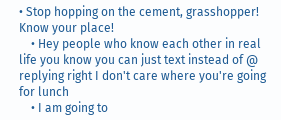• Stop hopping on the cement, grasshopper! Know your place!
    • Hey people who know each other in real life you know you can just text instead of @ replying right I don't care where you're going for lunch
    • I am going to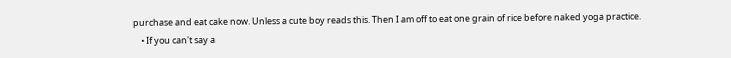purchase and eat cake now. Unless a cute boy reads this. Then I am off to eat one grain of rice before naked yoga practice.
    • If you can't say a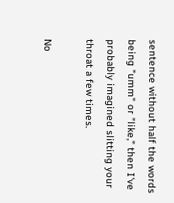sentence without half the words being "umm" or "like," then I've probably imagined slitting your throat a few times.

No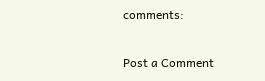comments:

Post a Comment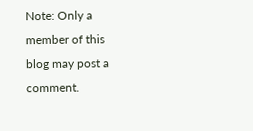Note: Only a member of this blog may post a comment.